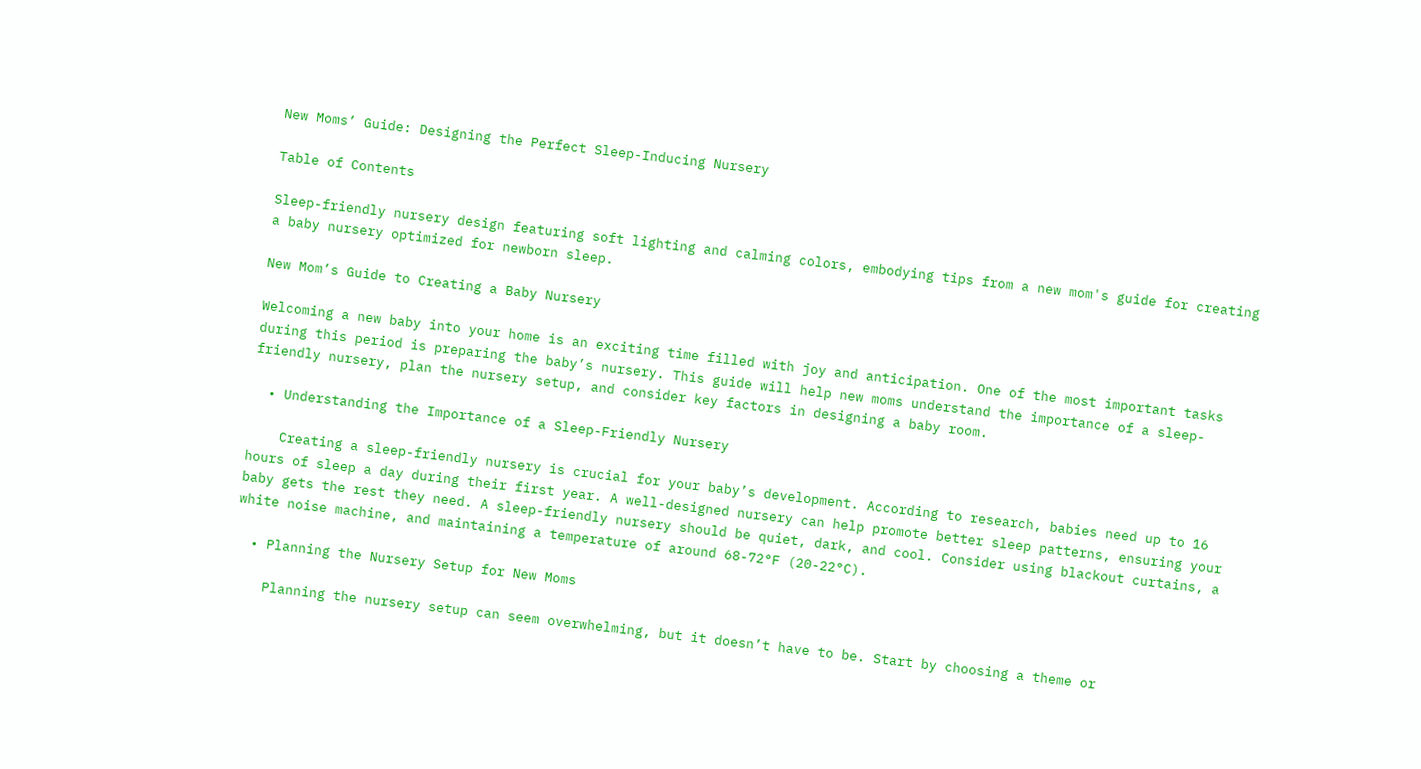New Moms’ Guide: Designing the Perfect Sleep-Inducing Nursery

Table of Contents

Sleep-friendly nursery design featuring soft lighting and calming colors, embodying tips from a new mom's guide for creating a baby nursery optimized for newborn sleep.

New Mom’s Guide to Creating a Baby Nursery

Welcoming a new baby into your home is an exciting time filled with joy and anticipation. One of the most important tasks during this period is preparing the baby’s nursery. This guide will help new moms understand the importance of a sleep-friendly nursery, plan the nursery setup, and consider key factors in designing a baby room.

  • Understanding the Importance of a Sleep-Friendly Nursery

    Creating a sleep-friendly nursery is crucial for your baby’s development. According to research, babies need up to 16 hours of sleep a day during their first year. A well-designed nursery can help promote better sleep patterns, ensuring your baby gets the rest they need. A sleep-friendly nursery should be quiet, dark, and cool. Consider using blackout curtains, a white noise machine, and maintaining a temperature of around 68-72°F (20-22°C).

  • Planning the Nursery Setup for New Moms

    Planning the nursery setup can seem overwhelming, but it doesn’t have to be. Start by choosing a theme or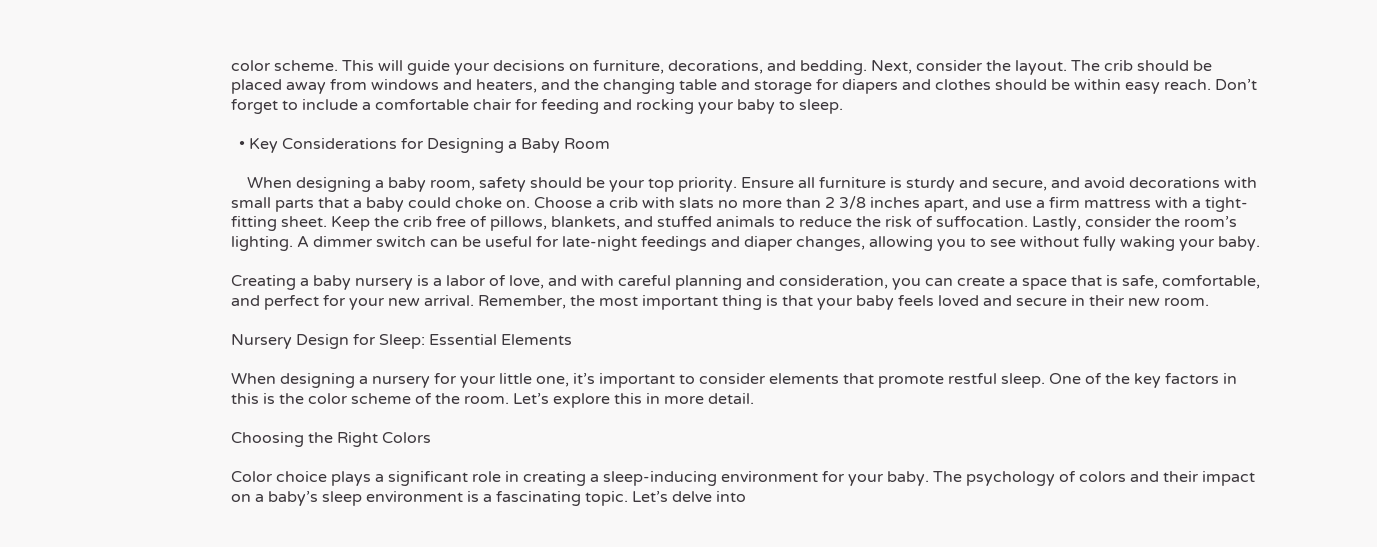color scheme. This will guide your decisions on furniture, decorations, and bedding. Next, consider the layout. The crib should be placed away from windows and heaters, and the changing table and storage for diapers and clothes should be within easy reach. Don’t forget to include a comfortable chair for feeding and rocking your baby to sleep.

  • Key Considerations for Designing a Baby Room

    When designing a baby room, safety should be your top priority. Ensure all furniture is sturdy and secure, and avoid decorations with small parts that a baby could choke on. Choose a crib with slats no more than 2 3/8 inches apart, and use a firm mattress with a tight-fitting sheet. Keep the crib free of pillows, blankets, and stuffed animals to reduce the risk of suffocation. Lastly, consider the room’s lighting. A dimmer switch can be useful for late-night feedings and diaper changes, allowing you to see without fully waking your baby.

Creating a baby nursery is a labor of love, and with careful planning and consideration, you can create a space that is safe, comfortable, and perfect for your new arrival. Remember, the most important thing is that your baby feels loved and secure in their new room.

Nursery Design for Sleep: Essential Elements

When designing a nursery for your little one, it’s important to consider elements that promote restful sleep. One of the key factors in this is the color scheme of the room. Let’s explore this in more detail.

Choosing the Right Colors

Color choice plays a significant role in creating a sleep-inducing environment for your baby. The psychology of colors and their impact on a baby’s sleep environment is a fascinating topic. Let’s delve into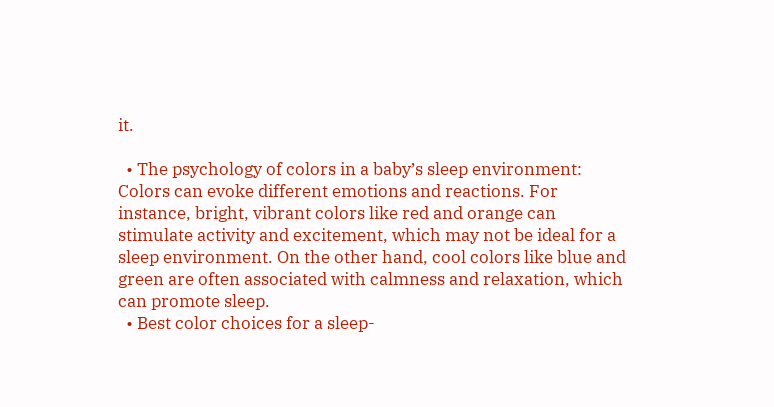it.

  • The psychology of colors in a baby’s sleep environment: Colors can evoke different emotions and reactions. For instance, bright, vibrant colors like red and orange can stimulate activity and excitement, which may not be ideal for a sleep environment. On the other hand, cool colors like blue and green are often associated with calmness and relaxation, which can promote sleep.
  • Best color choices for a sleep-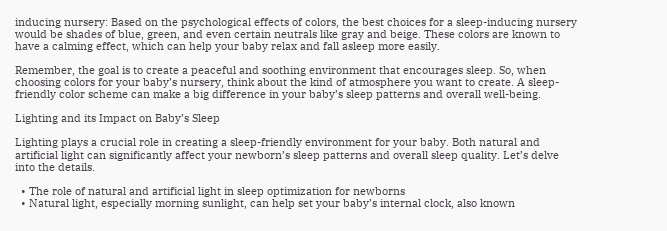inducing nursery: Based on the psychological effects of colors, the best choices for a sleep-inducing nursery would be shades of blue, green, and even certain neutrals like gray and beige. These colors are known to have a calming effect, which can help your baby relax and fall asleep more easily.

Remember, the goal is to create a peaceful and soothing environment that encourages sleep. So, when choosing colors for your baby’s nursery, think about the kind of atmosphere you want to create. A sleep-friendly color scheme can make a big difference in your baby’s sleep patterns and overall well-being.

Lighting and its Impact on Baby’s Sleep

Lighting plays a crucial role in creating a sleep-friendly environment for your baby. Both natural and artificial light can significantly affect your newborn’s sleep patterns and overall sleep quality. Let’s delve into the details.

  • The role of natural and artificial light in sleep optimization for newborns
  • Natural light, especially morning sunlight, can help set your baby’s internal clock, also known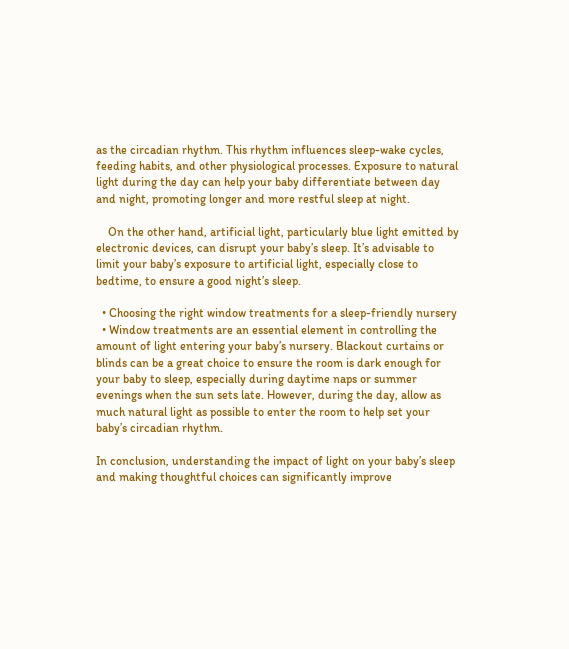as the circadian rhythm. This rhythm influences sleep-wake cycles, feeding habits, and other physiological processes. Exposure to natural light during the day can help your baby differentiate between day and night, promoting longer and more restful sleep at night.

    On the other hand, artificial light, particularly blue light emitted by electronic devices, can disrupt your baby’s sleep. It’s advisable to limit your baby’s exposure to artificial light, especially close to bedtime, to ensure a good night’s sleep.

  • Choosing the right window treatments for a sleep-friendly nursery
  • Window treatments are an essential element in controlling the amount of light entering your baby’s nursery. Blackout curtains or blinds can be a great choice to ensure the room is dark enough for your baby to sleep, especially during daytime naps or summer evenings when the sun sets late. However, during the day, allow as much natural light as possible to enter the room to help set your baby’s circadian rhythm.

In conclusion, understanding the impact of light on your baby’s sleep and making thoughtful choices can significantly improve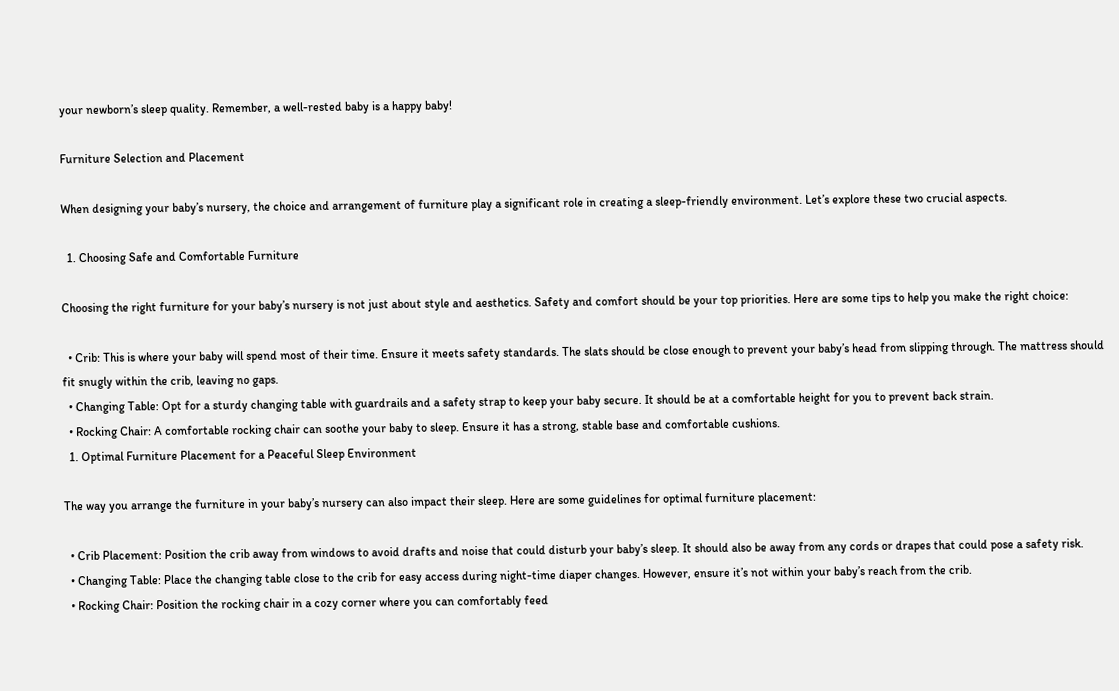your newborn’s sleep quality. Remember, a well-rested baby is a happy baby!

Furniture Selection and Placement

When designing your baby’s nursery, the choice and arrangement of furniture play a significant role in creating a sleep-friendly environment. Let’s explore these two crucial aspects.

  1. Choosing Safe and Comfortable Furniture

Choosing the right furniture for your baby’s nursery is not just about style and aesthetics. Safety and comfort should be your top priorities. Here are some tips to help you make the right choice:

  • Crib: This is where your baby will spend most of their time. Ensure it meets safety standards. The slats should be close enough to prevent your baby’s head from slipping through. The mattress should fit snugly within the crib, leaving no gaps.
  • Changing Table: Opt for a sturdy changing table with guardrails and a safety strap to keep your baby secure. It should be at a comfortable height for you to prevent back strain.
  • Rocking Chair: A comfortable rocking chair can soothe your baby to sleep. Ensure it has a strong, stable base and comfortable cushions.
  1. Optimal Furniture Placement for a Peaceful Sleep Environment

The way you arrange the furniture in your baby’s nursery can also impact their sleep. Here are some guidelines for optimal furniture placement:

  • Crib Placement: Position the crib away from windows to avoid drafts and noise that could disturb your baby’s sleep. It should also be away from any cords or drapes that could pose a safety risk.
  • Changing Table: Place the changing table close to the crib for easy access during night-time diaper changes. However, ensure it’s not within your baby’s reach from the crib.
  • Rocking Chair: Position the rocking chair in a cozy corner where you can comfortably feed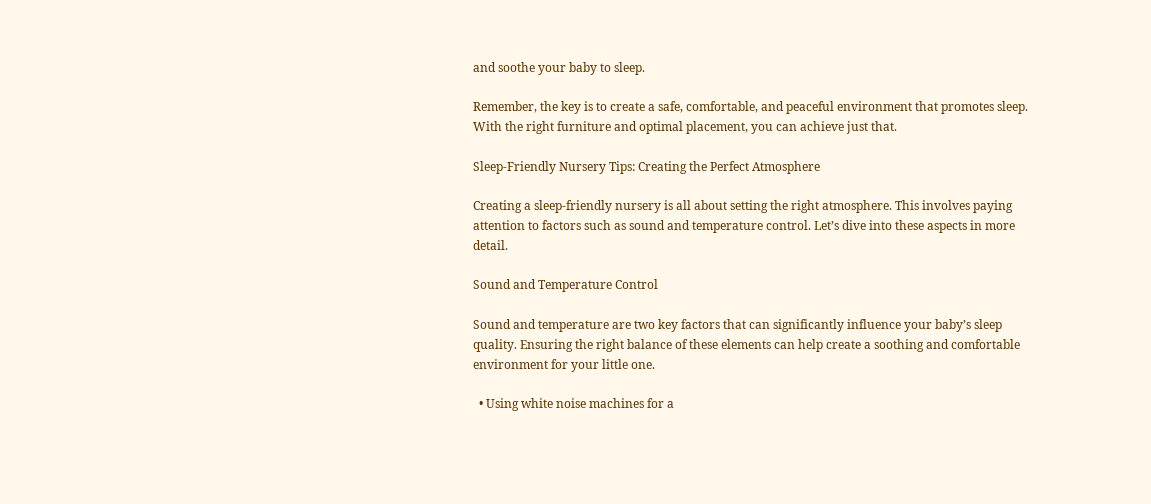and soothe your baby to sleep.

Remember, the key is to create a safe, comfortable, and peaceful environment that promotes sleep. With the right furniture and optimal placement, you can achieve just that.

Sleep-Friendly Nursery Tips: Creating the Perfect Atmosphere

Creating a sleep-friendly nursery is all about setting the right atmosphere. This involves paying attention to factors such as sound and temperature control. Let’s dive into these aspects in more detail.

Sound and Temperature Control

Sound and temperature are two key factors that can significantly influence your baby’s sleep quality. Ensuring the right balance of these elements can help create a soothing and comfortable environment for your little one.

  • Using white noise machines for a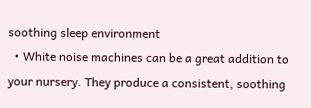soothing sleep environment
  • White noise machines can be a great addition to your nursery. They produce a consistent, soothing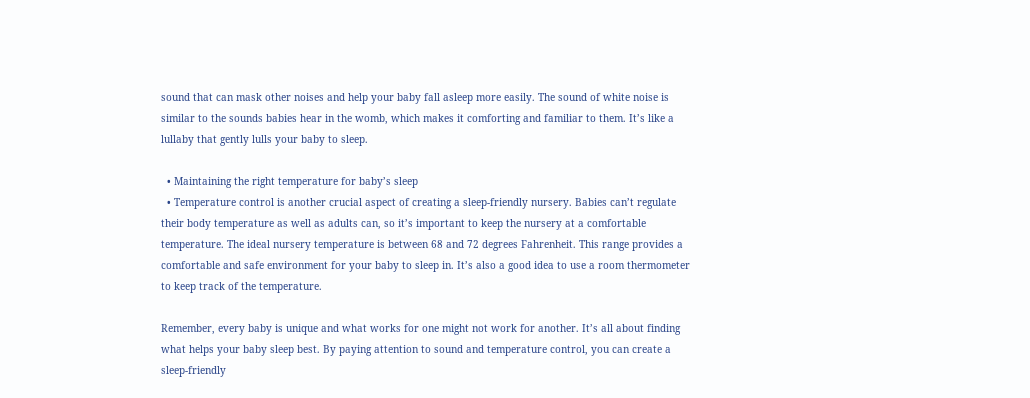sound that can mask other noises and help your baby fall asleep more easily. The sound of white noise is similar to the sounds babies hear in the womb, which makes it comforting and familiar to them. It’s like a lullaby that gently lulls your baby to sleep.

  • Maintaining the right temperature for baby’s sleep
  • Temperature control is another crucial aspect of creating a sleep-friendly nursery. Babies can’t regulate their body temperature as well as adults can, so it’s important to keep the nursery at a comfortable temperature. The ideal nursery temperature is between 68 and 72 degrees Fahrenheit. This range provides a comfortable and safe environment for your baby to sleep in. It’s also a good idea to use a room thermometer to keep track of the temperature.

Remember, every baby is unique and what works for one might not work for another. It’s all about finding what helps your baby sleep best. By paying attention to sound and temperature control, you can create a sleep-friendly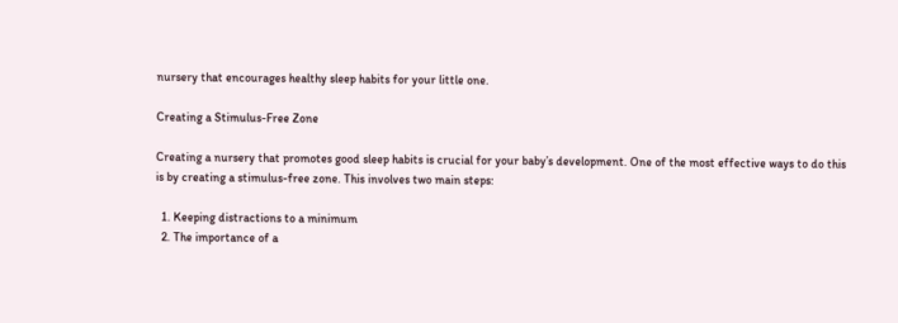nursery that encourages healthy sleep habits for your little one.

Creating a Stimulus-Free Zone

Creating a nursery that promotes good sleep habits is crucial for your baby’s development. One of the most effective ways to do this is by creating a stimulus-free zone. This involves two main steps:

  1. Keeping distractions to a minimum
  2. The importance of a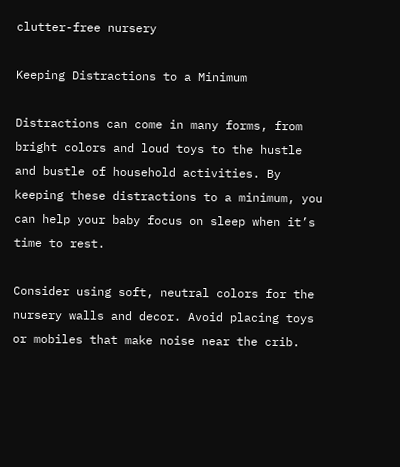clutter-free nursery

Keeping Distractions to a Minimum

Distractions can come in many forms, from bright colors and loud toys to the hustle and bustle of household activities. By keeping these distractions to a minimum, you can help your baby focus on sleep when it’s time to rest.

Consider using soft, neutral colors for the nursery walls and decor. Avoid placing toys or mobiles that make noise near the crib.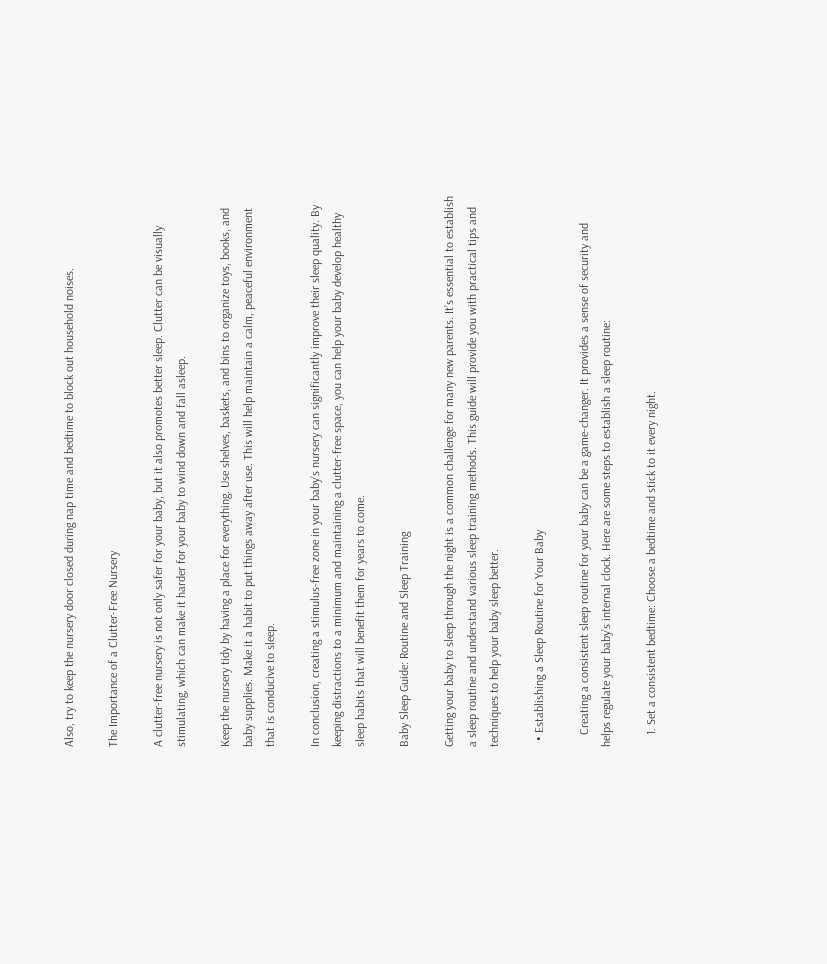Also, try to keep the nursery door closed during nap time and bedtime to block out household noises.

The Importance of a Clutter-Free Nursery

A clutter-free nursery is not only safer for your baby, but it also promotes better sleep. Clutter can be visually stimulating, which can make it harder for your baby to wind down and fall asleep.

Keep the nursery tidy by having a place for everything. Use shelves, baskets, and bins to organize toys, books, and baby supplies. Make it a habit to put things away after use. This will help maintain a calm, peaceful environment that is conducive to sleep.

In conclusion, creating a stimulus-free zone in your baby’s nursery can significantly improve their sleep quality. By keeping distractions to a minimum and maintaining a clutter-free space, you can help your baby develop healthy sleep habits that will benefit them for years to come.

Baby Sleep Guide: Routine and Sleep Training

Getting your baby to sleep through the night is a common challenge for many new parents. It’s essential to establish a sleep routine and understand various sleep training methods. This guide will provide you with practical tips and techniques to help your baby sleep better.

  • Establishing a Sleep Routine for Your Baby

    Creating a consistent sleep routine for your baby can be a game-changer. It provides a sense of security and helps regulate your baby’s internal clock. Here are some steps to establish a sleep routine:

    1. Set a consistent bedtime: Choose a bedtime and stick to it every night.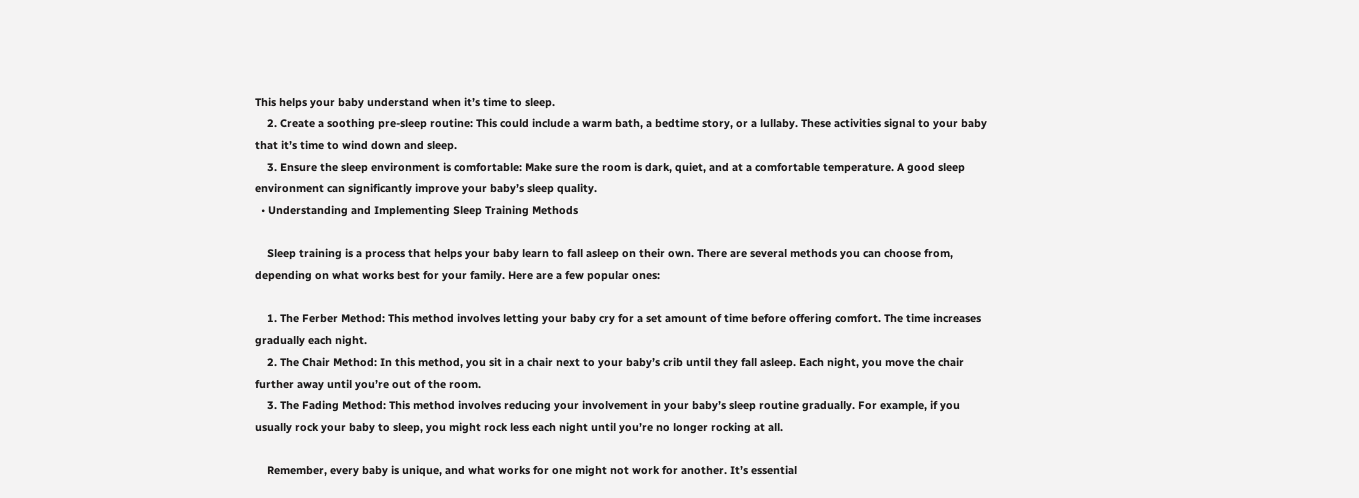This helps your baby understand when it’s time to sleep.
    2. Create a soothing pre-sleep routine: This could include a warm bath, a bedtime story, or a lullaby. These activities signal to your baby that it’s time to wind down and sleep.
    3. Ensure the sleep environment is comfortable: Make sure the room is dark, quiet, and at a comfortable temperature. A good sleep environment can significantly improve your baby’s sleep quality.
  • Understanding and Implementing Sleep Training Methods

    Sleep training is a process that helps your baby learn to fall asleep on their own. There are several methods you can choose from, depending on what works best for your family. Here are a few popular ones:

    1. The Ferber Method: This method involves letting your baby cry for a set amount of time before offering comfort. The time increases gradually each night.
    2. The Chair Method: In this method, you sit in a chair next to your baby’s crib until they fall asleep. Each night, you move the chair further away until you’re out of the room.
    3. The Fading Method: This method involves reducing your involvement in your baby’s sleep routine gradually. For example, if you usually rock your baby to sleep, you might rock less each night until you’re no longer rocking at all.

    Remember, every baby is unique, and what works for one might not work for another. It’s essential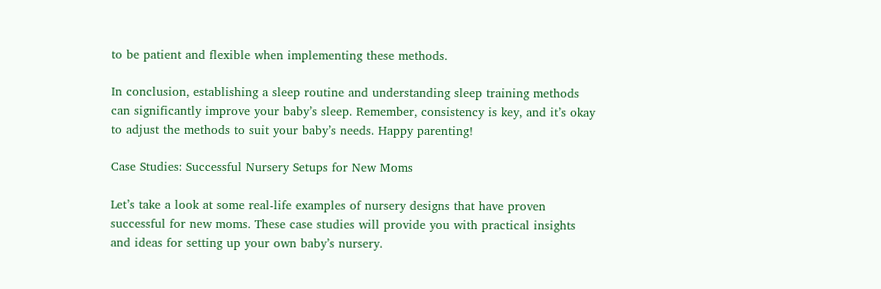to be patient and flexible when implementing these methods.

In conclusion, establishing a sleep routine and understanding sleep training methods can significantly improve your baby’s sleep. Remember, consistency is key, and it’s okay to adjust the methods to suit your baby’s needs. Happy parenting!

Case Studies: Successful Nursery Setups for New Moms

Let’s take a look at some real-life examples of nursery designs that have proven successful for new moms. These case studies will provide you with practical insights and ideas for setting up your own baby’s nursery.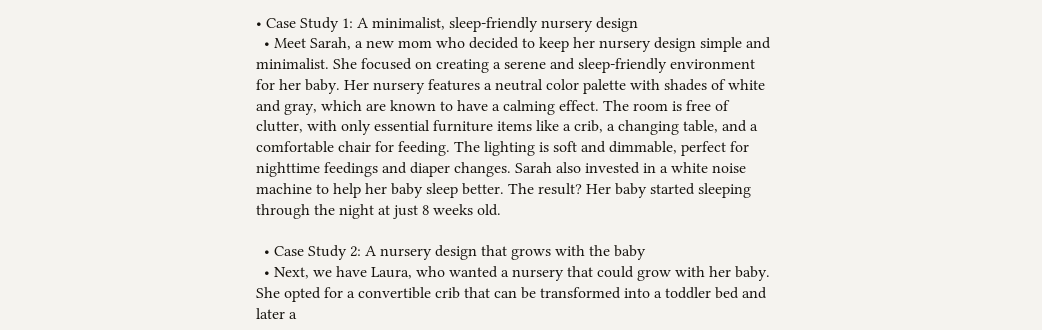• Case Study 1: A minimalist, sleep-friendly nursery design
  • Meet Sarah, a new mom who decided to keep her nursery design simple and minimalist. She focused on creating a serene and sleep-friendly environment for her baby. Her nursery features a neutral color palette with shades of white and gray, which are known to have a calming effect. The room is free of clutter, with only essential furniture items like a crib, a changing table, and a comfortable chair for feeding. The lighting is soft and dimmable, perfect for nighttime feedings and diaper changes. Sarah also invested in a white noise machine to help her baby sleep better. The result? Her baby started sleeping through the night at just 8 weeks old.

  • Case Study 2: A nursery design that grows with the baby
  • Next, we have Laura, who wanted a nursery that could grow with her baby. She opted for a convertible crib that can be transformed into a toddler bed and later a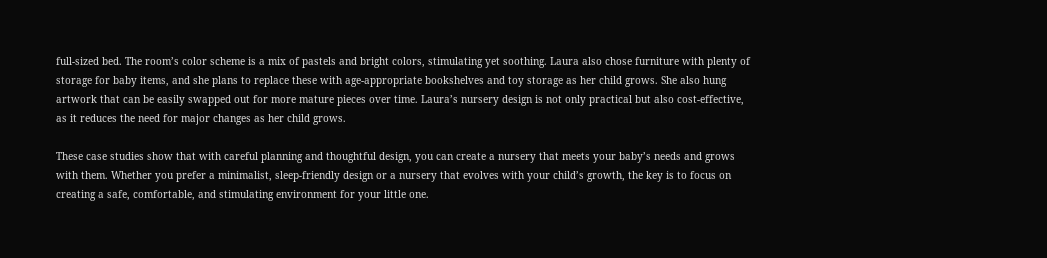full-sized bed. The room’s color scheme is a mix of pastels and bright colors, stimulating yet soothing. Laura also chose furniture with plenty of storage for baby items, and she plans to replace these with age-appropriate bookshelves and toy storage as her child grows. She also hung artwork that can be easily swapped out for more mature pieces over time. Laura’s nursery design is not only practical but also cost-effective, as it reduces the need for major changes as her child grows.

These case studies show that with careful planning and thoughtful design, you can create a nursery that meets your baby’s needs and grows with them. Whether you prefer a minimalist, sleep-friendly design or a nursery that evolves with your child’s growth, the key is to focus on creating a safe, comfortable, and stimulating environment for your little one.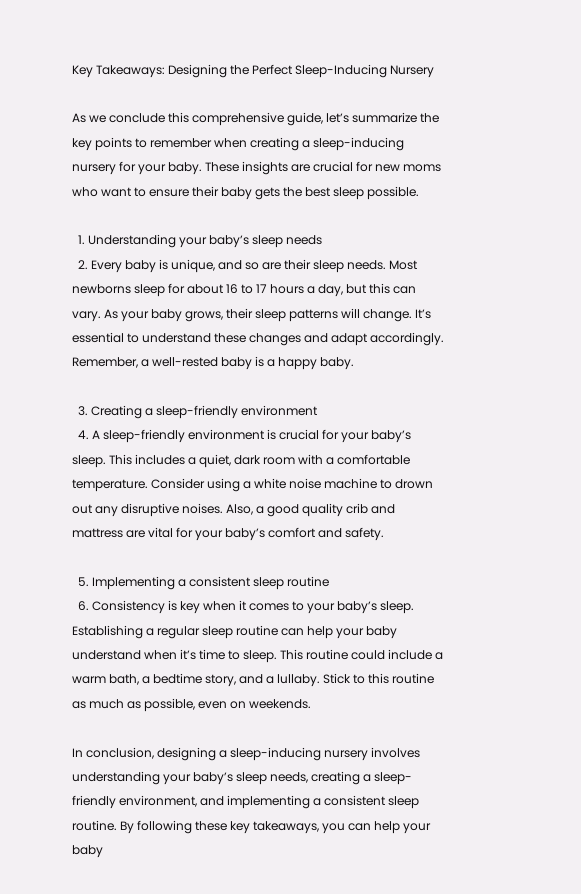Key Takeaways: Designing the Perfect Sleep-Inducing Nursery

As we conclude this comprehensive guide, let’s summarize the key points to remember when creating a sleep-inducing nursery for your baby. These insights are crucial for new moms who want to ensure their baby gets the best sleep possible.

  1. Understanding your baby’s sleep needs
  2. Every baby is unique, and so are their sleep needs. Most newborns sleep for about 16 to 17 hours a day, but this can vary. As your baby grows, their sleep patterns will change. It’s essential to understand these changes and adapt accordingly. Remember, a well-rested baby is a happy baby.

  3. Creating a sleep-friendly environment
  4. A sleep-friendly environment is crucial for your baby’s sleep. This includes a quiet, dark room with a comfortable temperature. Consider using a white noise machine to drown out any disruptive noises. Also, a good quality crib and mattress are vital for your baby’s comfort and safety.

  5. Implementing a consistent sleep routine
  6. Consistency is key when it comes to your baby’s sleep. Establishing a regular sleep routine can help your baby understand when it’s time to sleep. This routine could include a warm bath, a bedtime story, and a lullaby. Stick to this routine as much as possible, even on weekends.

In conclusion, designing a sleep-inducing nursery involves understanding your baby’s sleep needs, creating a sleep-friendly environment, and implementing a consistent sleep routine. By following these key takeaways, you can help your baby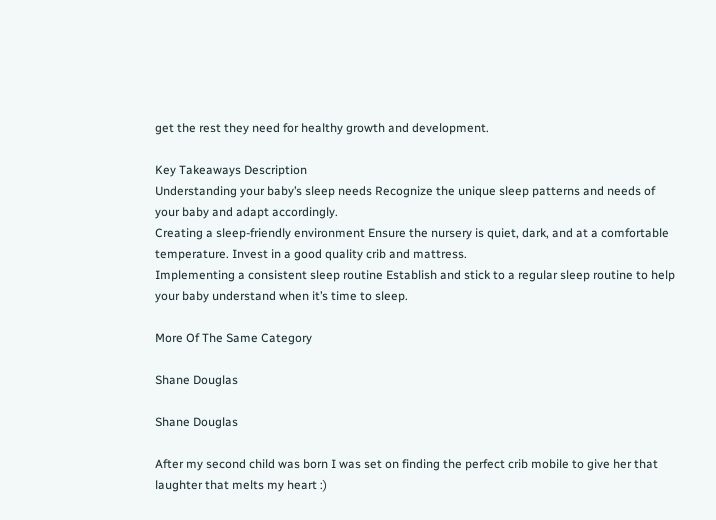get the rest they need for healthy growth and development.

Key Takeaways Description
Understanding your baby’s sleep needs Recognize the unique sleep patterns and needs of your baby and adapt accordingly.
Creating a sleep-friendly environment Ensure the nursery is quiet, dark, and at a comfortable temperature. Invest in a good quality crib and mattress.
Implementing a consistent sleep routine Establish and stick to a regular sleep routine to help your baby understand when it’s time to sleep.

More Of The Same Category

Shane Douglas

Shane Douglas

After my second child was born I was set on finding the perfect crib mobile to give her that laughter that melts my heart :)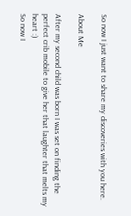So now I just want to share my discoveries with you here.

About Me

After my second child was born I was set on finding the perfect crib mobile to give her that laughter that melts my heart :)
So now I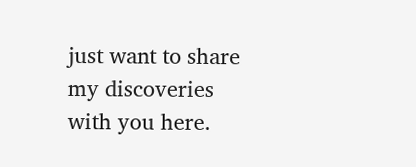just want to share my discoveries with you here.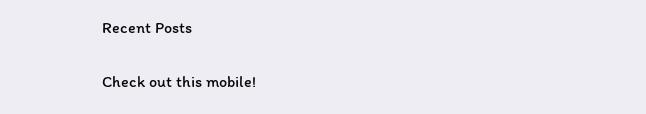Recent Posts

Check out this mobile!